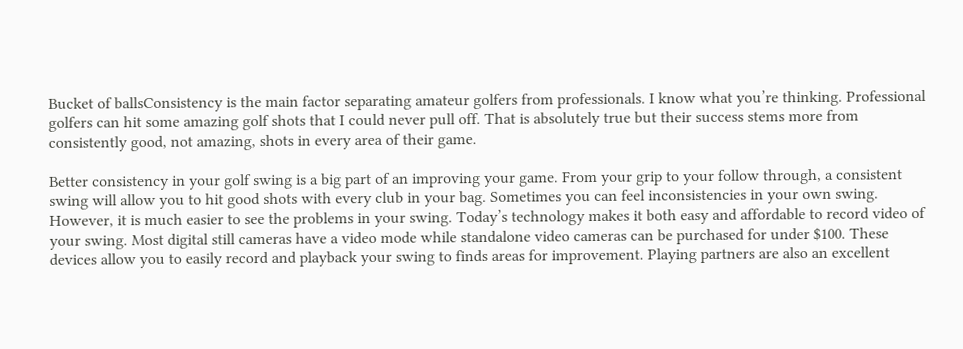Bucket of ballsConsistency is the main factor separating amateur golfers from professionals. I know what you’re thinking. Professional golfers can hit some amazing golf shots that I could never pull off. That is absolutely true but their success stems more from consistently good, not amazing, shots in every area of their game.

Better consistency in your golf swing is a big part of an improving your game. From your grip to your follow through, a consistent swing will allow you to hit good shots with every club in your bag. Sometimes you can feel inconsistencies in your own swing. However, it is much easier to see the problems in your swing. Today’s technology makes it both easy and affordable to record video of your swing. Most digital still cameras have a video mode while standalone video cameras can be purchased for under $100. These devices allow you to easily record and playback your swing to finds areas for improvement. Playing partners are also an excellent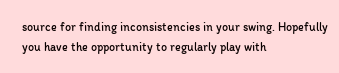source for finding inconsistencies in your swing. Hopefully you have the opportunity to regularly play with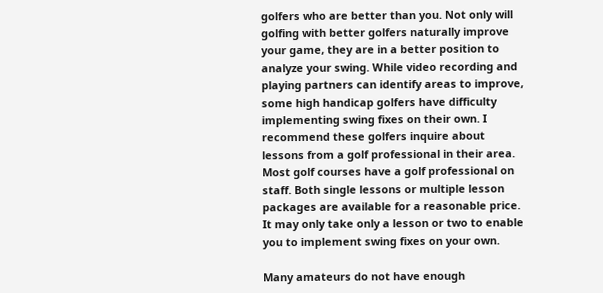golfers who are better than you. Not only will golfing with better golfers naturally improve your game, they are in a better position to analyze your swing. While video recording and playing partners can identify areas to improve, some high handicap golfers have difficulty implementing swing fixes on their own. I recommend these golfers inquire about lessons from a golf professional in their area. Most golf courses have a golf professional on staff. Both single lessons or multiple lesson packages are available for a reasonable price. It may only take only a lesson or two to enable you to implement swing fixes on your own.

Many amateurs do not have enough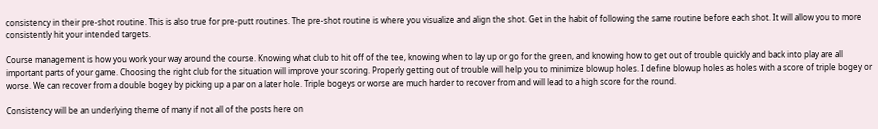consistency in their pre-shot routine. This is also true for pre-putt routines. The pre-shot routine is where you visualize and align the shot. Get in the habit of following the same routine before each shot. It will allow you to more consistently hit your intended targets.

Course management is how you work your way around the course. Knowing what club to hit off of the tee, knowing when to lay up or go for the green, and knowing how to get out of trouble quickly and back into play are all important parts of your game. Choosing the right club for the situation will improve your scoring. Properly getting out of trouble will help you to minimize blowup holes. I define blowup holes as holes with a score of triple bogey or worse. We can recover from a double bogey by picking up a par on a later hole. Triple bogeys or worse are much harder to recover from and will lead to a high score for the round.

Consistency will be an underlying theme of many if not all of the posts here on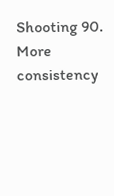Shooting 90. More consistency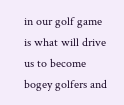in our golf game is what will drive us to become bogey golfers and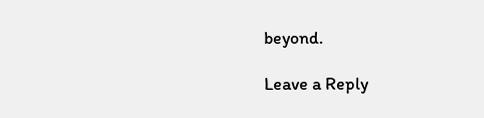beyond.

Leave a Reply